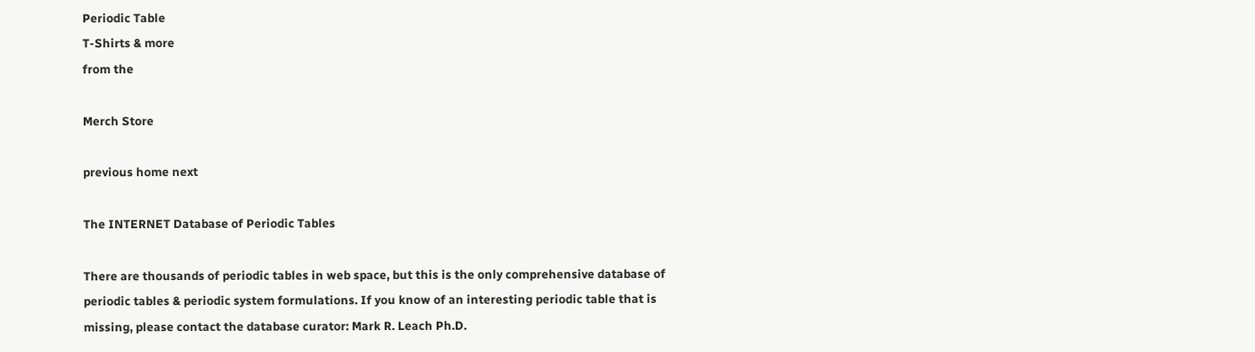Periodic Table
T-Shirts & more
from the

Merch Store

previous home next

The INTERNET Database of Periodic Tables

There are thousands of periodic tables in web space, but this is the only comprehensive database of periodic tables & periodic system formulations. If you know of an interesting periodic table that is missing, please contact the database curator: Mark R. Leach Ph.D.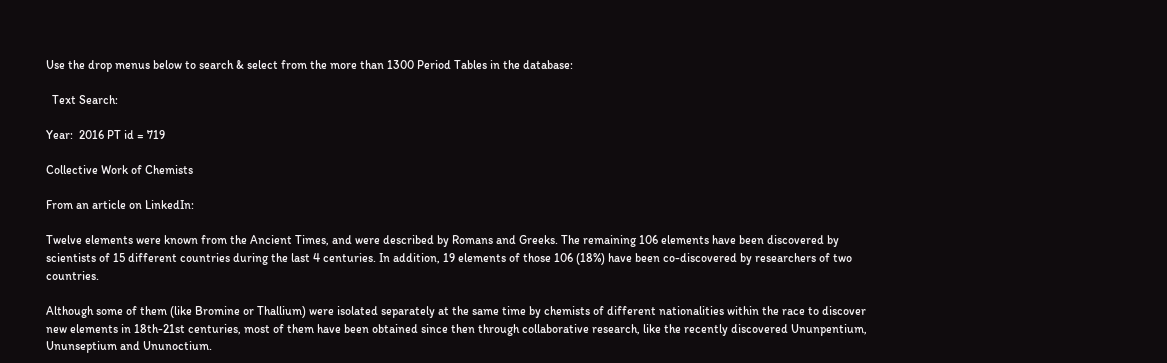Use the drop menus below to search & select from the more than 1300 Period Tables in the database:

  Text Search:

Year:  2016 PT id = 719

Collective Work of Chemists

From an article on LinkedIn:

Twelve elements were known from the Ancient Times, and were described by Romans and Greeks. The remaining 106 elements have been discovered by scientists of 15 different countries during the last 4 centuries. In addition, 19 elements of those 106 (18%) have been co-discovered by researchers of two countries.

Although some of them (like Bromine or Thallium) were isolated separately at the same time by chemists of different nationalities within the race to discover new elements in 18th-21st centuries, most of them have been obtained since then through collaborative research, like the recently discovered Ununpentium, Ununseptium and Ununoctium.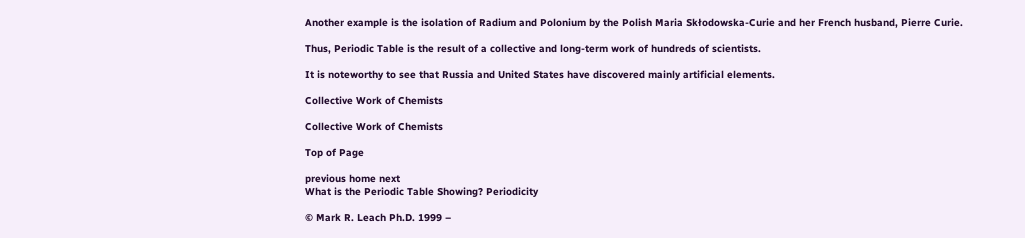Another example is the isolation of Radium and Polonium by the Polish Maria Skłodowska-Curie and her French husband, Pierre Curie.

Thus, Periodic Table is the result of a collective and long-term work of hundreds of scientists.

It is noteworthy to see that Russia and United States have discovered mainly artificial elements.

Collective Work of Chemists

Collective Work of Chemists

Top of Page

previous home next
What is the Periodic Table Showing? Periodicity

© Mark R. Leach Ph.D. 1999 –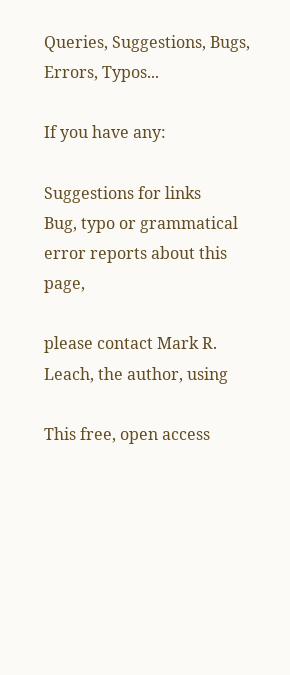Queries, Suggestions, Bugs, Errors, Typos...

If you have any:

Suggestions for links
Bug, typo or grammatical error reports about this page,

please contact Mark R. Leach, the author, using

This free, open access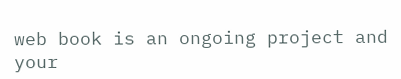web book is an ongoing project and your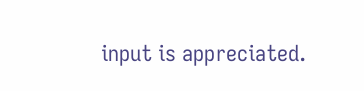input is appreciated.